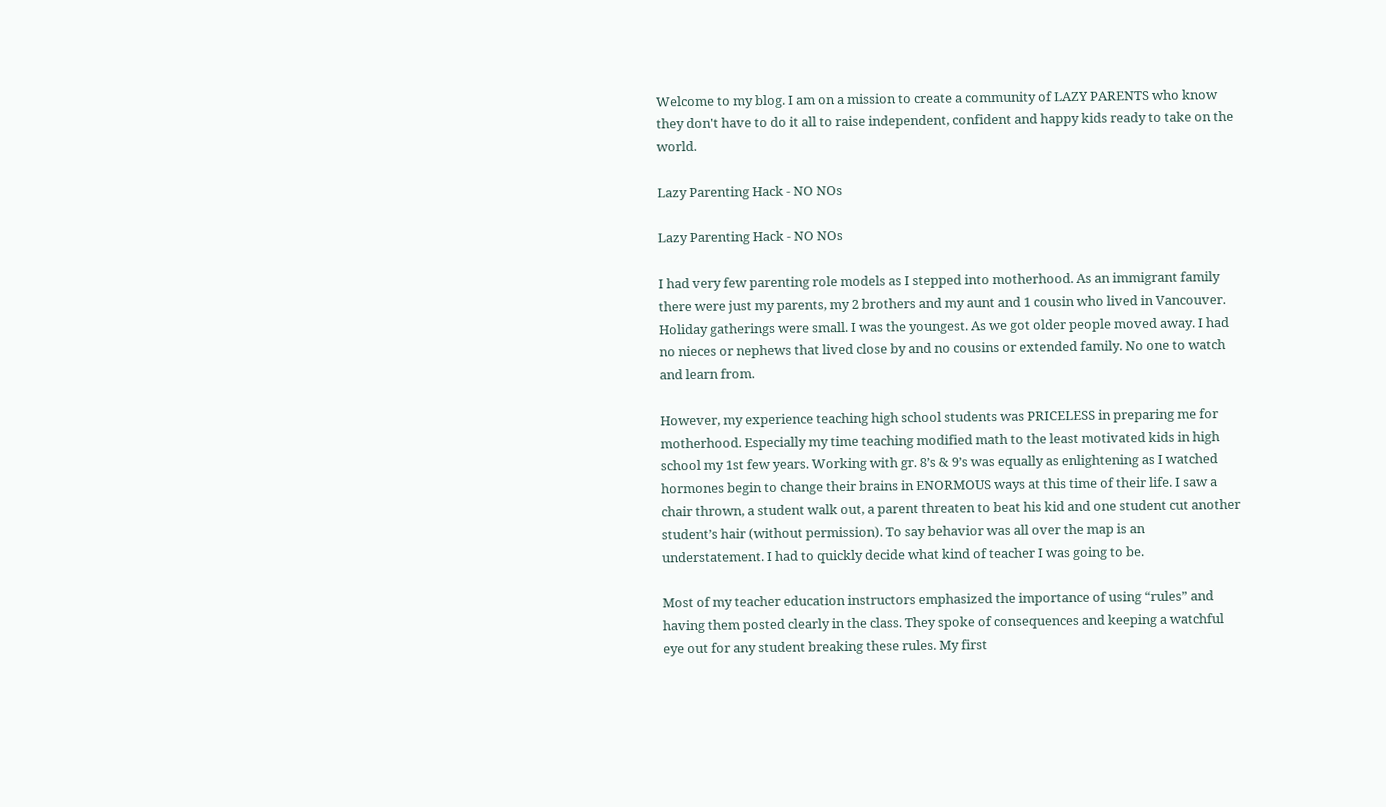Welcome to my blog. I am on a mission to create a community of LAZY PARENTS who know they don't have to do it all to raise independent, confident and happy kids ready to take on the world.

Lazy Parenting Hack - NO NOs

Lazy Parenting Hack - NO NOs

I had very few parenting role models as I stepped into motherhood. As an immigrant family there were just my parents, my 2 brothers and my aunt and 1 cousin who lived in Vancouver. Holiday gatherings were small. I was the youngest. As we got older people moved away. I had no nieces or nephews that lived close by and no cousins or extended family. No one to watch and learn from.

However, my experience teaching high school students was PRICELESS in preparing me for motherhood. Especially my time teaching modified math to the least motivated kids in high school my 1st few years. Working with gr. 8’s & 9’s was equally as enlightening as I watched hormones begin to change their brains in ENORMOUS ways at this time of their life. I saw a chair thrown, a student walk out, a parent threaten to beat his kid and one student cut another student’s hair (without permission). To say behavior was all over the map is an understatement. I had to quickly decide what kind of teacher I was going to be.

Most of my teacher education instructors emphasized the importance of using “rules” and having them posted clearly in the class. They spoke of consequences and keeping a watchful eye out for any student breaking these rules. My first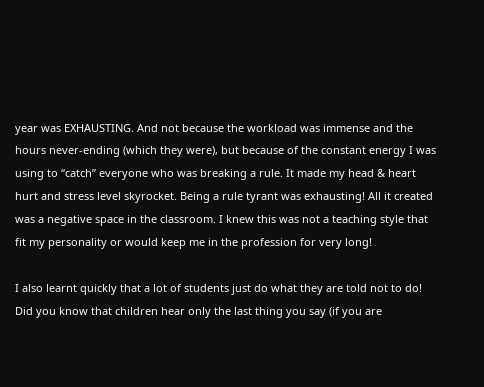year was EXHAUSTING. And not because the workload was immense and the hours never-ending (which they were), but because of the constant energy I was using to “catch” everyone who was breaking a rule. It made my head & heart hurt and stress level skyrocket. Being a rule tyrant was exhausting! All it created was a negative space in the classroom. I knew this was not a teaching style that fit my personality or would keep me in the profession for very long!

I also learnt quickly that a lot of students just do what they are told not to do! Did you know that children hear only the last thing you say (if you are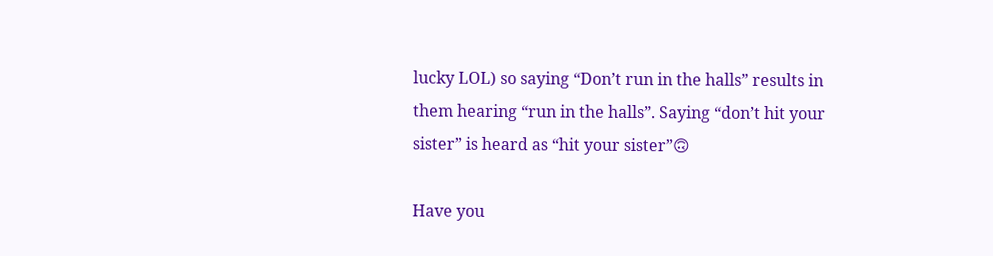lucky LOL) so saying “Don’t run in the halls” results in them hearing “run in the halls”. Saying “don’t hit your sister” is heard as “hit your sister”🙃

Have you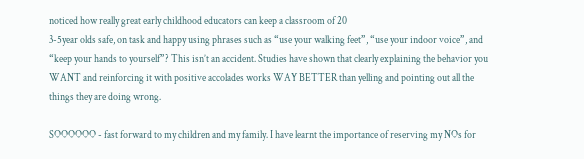noticed how really great early childhood educators can keep a classroom of 20
3-5year olds safe, on task and happy using phrases such as “use your walking feet”, “use your indoor voice”, and “keep your hands to yourself”? This isn’t an accident. Studies have shown that clearly explaining the behavior you WANT and reinforcing it with positive accolades works WAY BETTER than yelling and pointing out all the things they are doing wrong.

SOOOOOO - fast forward to my children and my family. I have learnt the importance of reserving my NOs for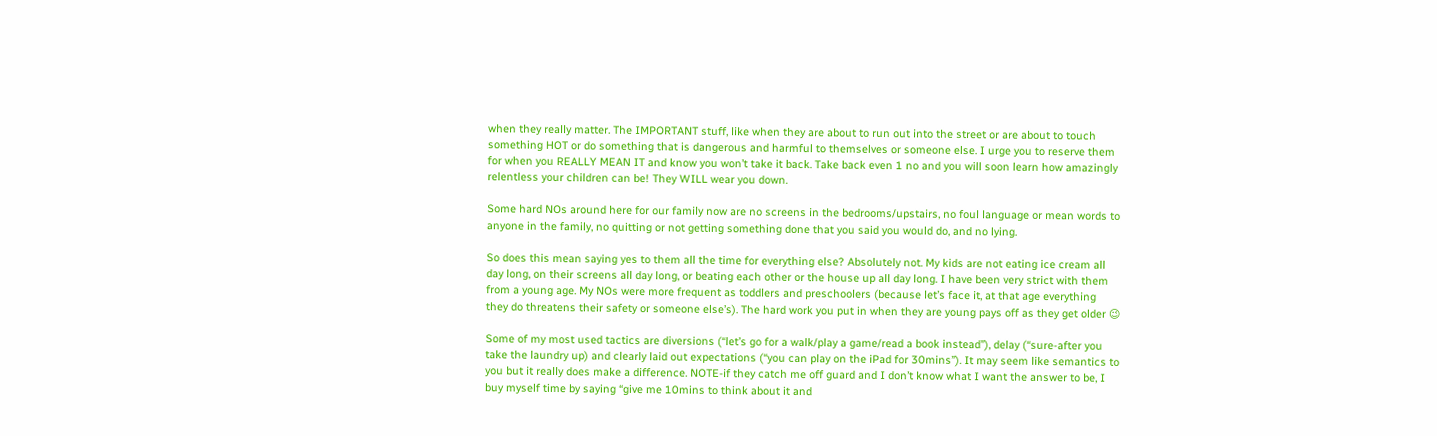when they really matter. The IMPORTANT stuff, like when they are about to run out into the street or are about to touch something HOT or do something that is dangerous and harmful to themselves or someone else. I urge you to reserve them for when you REALLY MEAN IT and know you won’t take it back. Take back even 1 no and you will soon learn how amazingly relentless your children can be! They WILL wear you down.

Some hard NOs around here for our family now are no screens in the bedrooms/upstairs, no foul language or mean words to anyone in the family, no quitting or not getting something done that you said you would do, and no lying.

So does this mean saying yes to them all the time for everything else? Absolutely not. My kids are not eating ice cream all day long, on their screens all day long, or beating each other or the house up all day long. I have been very strict with them from a young age. My NOs were more frequent as toddlers and preschoolers (because let’s face it, at that age everything they do threatens their safety or someone else’s). The hard work you put in when they are young pays off as they get older 😉

Some of my most used tactics are diversions (“let’s go for a walk/play a game/read a book instead”), delay (“sure-after you take the laundry up) and clearly laid out expectations (“you can play on the iPad for 30mins”). It may seem like semantics to you but it really does make a difference. NOTE-if they catch me off guard and I don’t know what I want the answer to be, I buy myself time by saying “give me 10mins to think about it and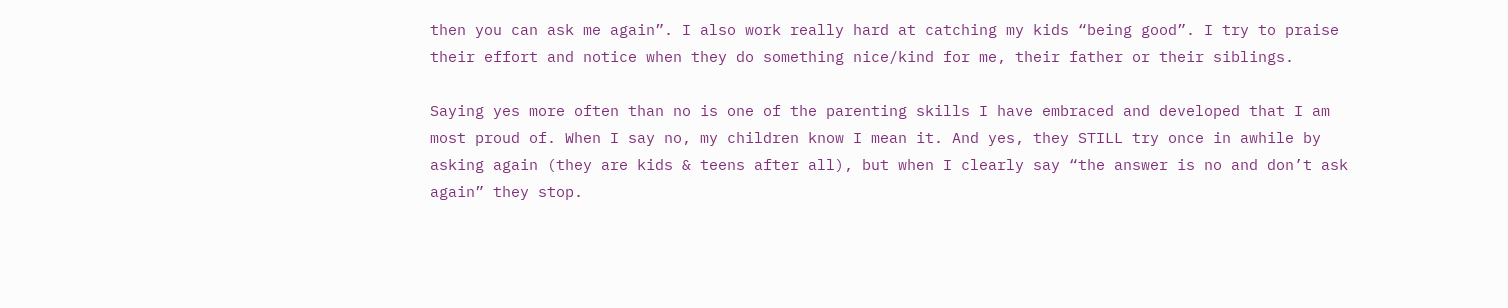then you can ask me again”. I also work really hard at catching my kids “being good”. I try to praise their effort and notice when they do something nice/kind for me, their father or their siblings.

Saying yes more often than no is one of the parenting skills I have embraced and developed that I am most proud of. When I say no, my children know I mean it. And yes, they STILL try once in awhile by asking again (they are kids & teens after all), but when I clearly say “the answer is no and don’t ask again” they stop.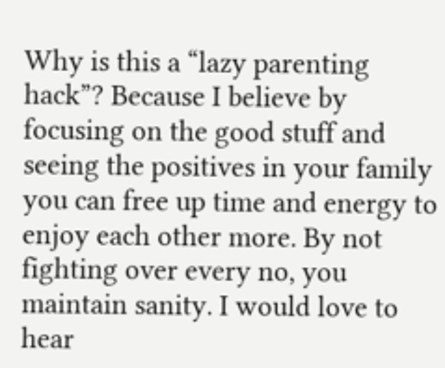Why is this a “lazy parenting hack”? Because I believe by focusing on the good stuff and seeing the positives in your family you can free up time and energy to enjoy each other more. By not fighting over every no, you maintain sanity. I would love to hear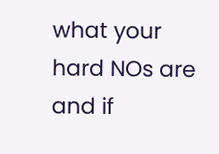what your hard NOs are and if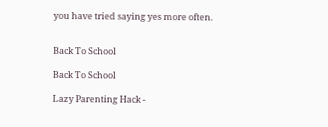you have tried saying yes more often.


Back To School

Back To School

Lazy Parenting Hack -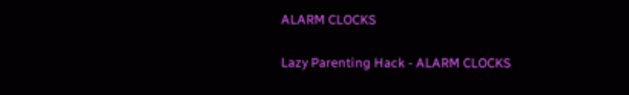ALARM CLOCKS

Lazy Parenting Hack - ALARM CLOCKS